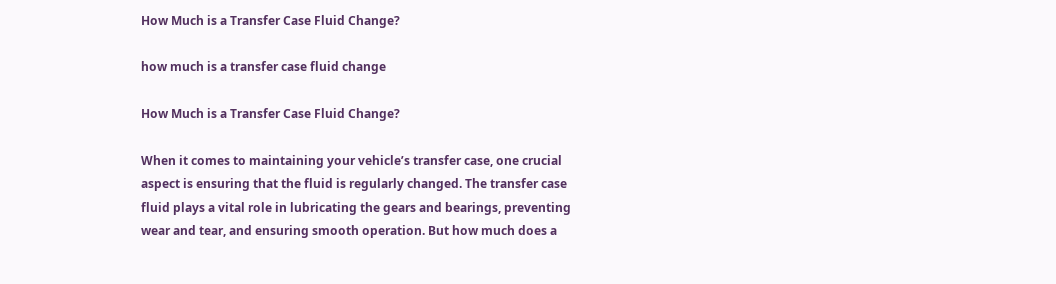How Much is a Transfer Case Fluid Change?

how much is a transfer case fluid change

How Much is a Transfer Case Fluid Change?

When it comes to maintaining your vehicle’s transfer case, one crucial aspect is ensuring that the fluid is regularly changed. The transfer case fluid plays a vital role in lubricating the gears and bearings, preventing wear and tear, and ensuring smooth operation. But how much does a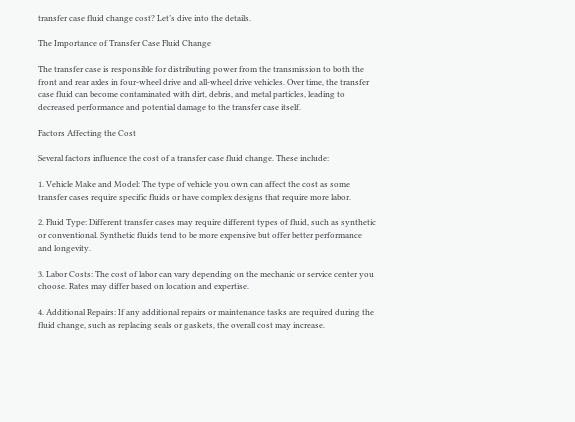transfer case fluid change cost? Let’s dive into the details.

The Importance of Transfer Case Fluid Change

The transfer case is responsible for distributing power from the transmission to both the front and rear axles in four-wheel drive and all-wheel drive vehicles. Over time, the transfer case fluid can become contaminated with dirt, debris, and metal particles, leading to decreased performance and potential damage to the transfer case itself.

Factors Affecting the Cost

Several factors influence the cost of a transfer case fluid change. These include:

1. Vehicle Make and Model: The type of vehicle you own can affect the cost as some transfer cases require specific fluids or have complex designs that require more labor.

2. Fluid Type: Different transfer cases may require different types of fluid, such as synthetic or conventional. Synthetic fluids tend to be more expensive but offer better performance and longevity.

3. Labor Costs: The cost of labor can vary depending on the mechanic or service center you choose. Rates may differ based on location and expertise.

4. Additional Repairs: If any additional repairs or maintenance tasks are required during the fluid change, such as replacing seals or gaskets, the overall cost may increase.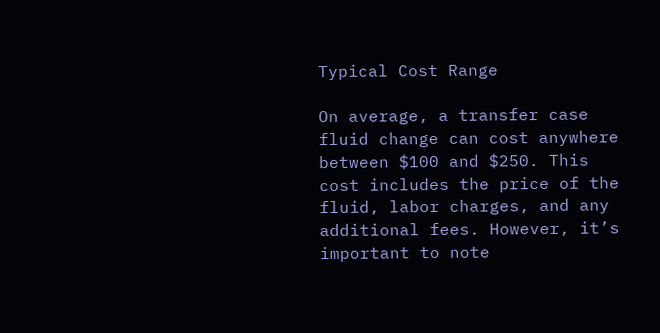Typical Cost Range

On average, a transfer case fluid change can cost anywhere between $100 and $250. This cost includes the price of the fluid, labor charges, and any additional fees. However, it’s important to note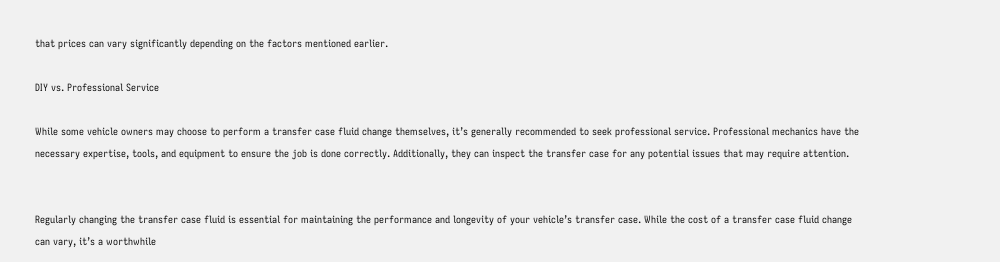that prices can vary significantly depending on the factors mentioned earlier.

DIY vs. Professional Service

While some vehicle owners may choose to perform a transfer case fluid change themselves, it’s generally recommended to seek professional service. Professional mechanics have the necessary expertise, tools, and equipment to ensure the job is done correctly. Additionally, they can inspect the transfer case for any potential issues that may require attention.


Regularly changing the transfer case fluid is essential for maintaining the performance and longevity of your vehicle’s transfer case. While the cost of a transfer case fluid change can vary, it’s a worthwhile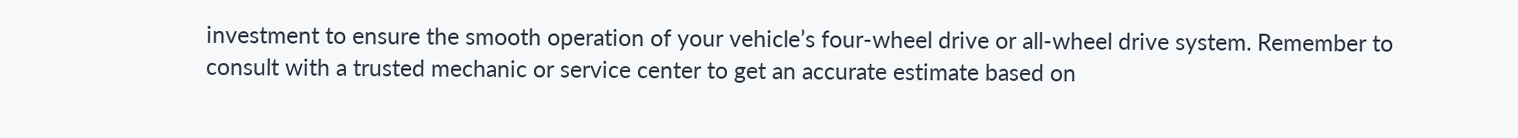investment to ensure the smooth operation of your vehicle’s four-wheel drive or all-wheel drive system. Remember to consult with a trusted mechanic or service center to get an accurate estimate based on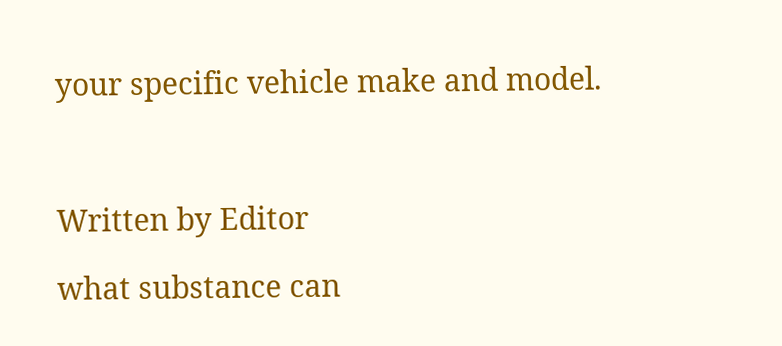your specific vehicle make and model.



Written by Editor

what substance can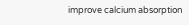improve calcium absorption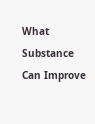What Substance Can Improve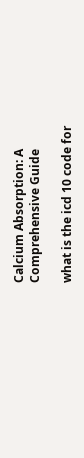Calcium Absorption: A Comprehensive Guide

what is the icd 10 code for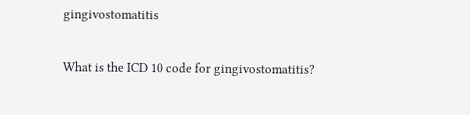gingivostomatitis

What is the ICD 10 code for gingivostomatitis?